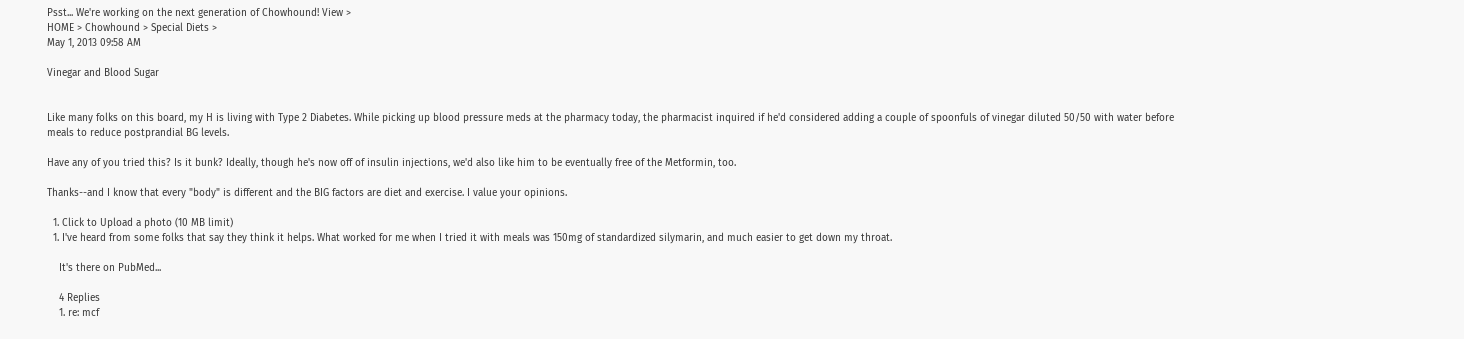Psst... We're working on the next generation of Chowhound! View >
HOME > Chowhound > Special Diets >
May 1, 2013 09:58 AM

Vinegar and Blood Sugar


Like many folks on this board, my H is living with Type 2 Diabetes. While picking up blood pressure meds at the pharmacy today, the pharmacist inquired if he'd considered adding a couple of spoonfuls of vinegar diluted 50/50 with water before meals to reduce postprandial BG levels.

Have any of you tried this? Is it bunk? Ideally, though he's now off of insulin injections, we'd also like him to be eventually free of the Metformin, too.

Thanks--and I know that every "body" is different and the BIG factors are diet and exercise. I value your opinions.

  1. Click to Upload a photo (10 MB limit)
  1. I've heard from some folks that say they think it helps. What worked for me when I tried it with meals was 150mg of standardized silymarin, and much easier to get down my throat.

    It's there on PubMed...

    4 Replies
    1. re: mcf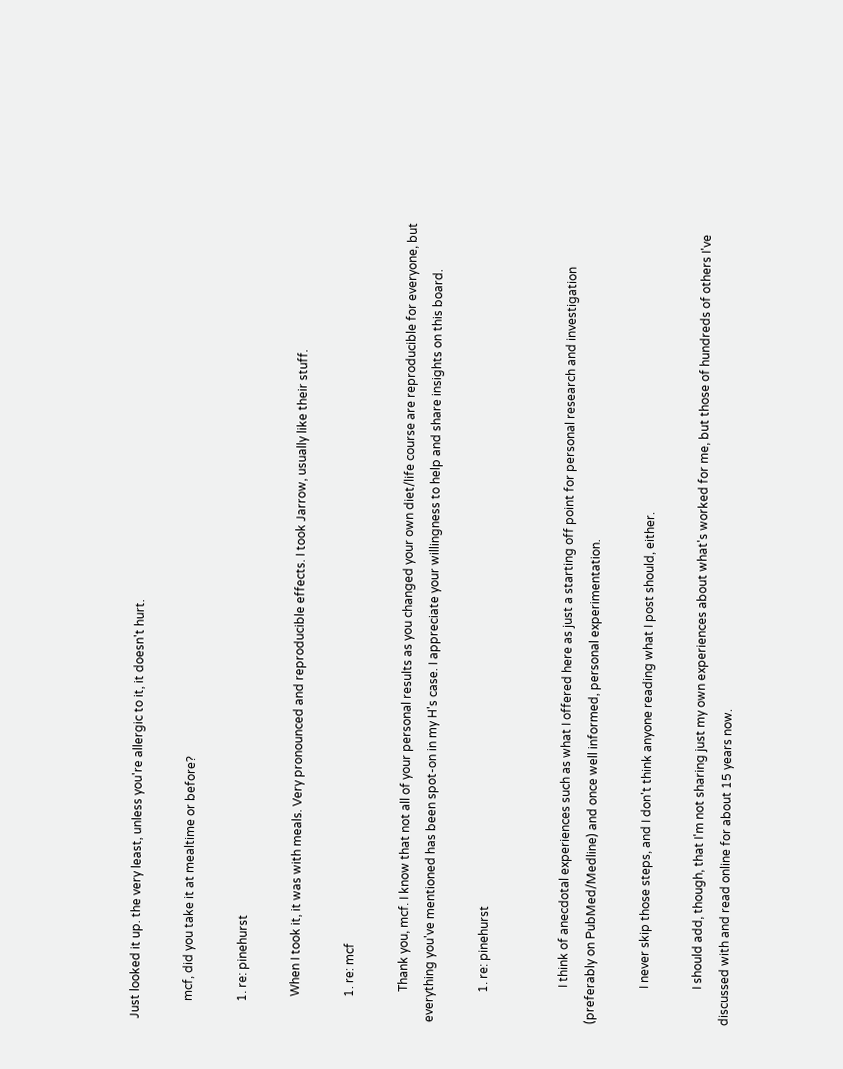Just looked it up. the very least, unless you're allergic to it, it doesn't hurt.

      mcf, did you take it at mealtime or before?

      1. re: pinehurst

        When I took it, it was with meals. Very pronounced and reproducible effects. I took Jarrow, usually like their stuff.

        1. re: mcf

          Thank you, mcf. I know that not all of your personal results as you changed your own diet/life course are reproducible for everyone, but everything you've mentioned has been spot-on in my H's case. I appreciate your willingness to help and share insights on this board.

          1. re: pinehurst


            I think of anecdotal experiences such as what I offered here as just a starting off point for personal research and investigation (preferably on PubMed/Medline) and once well informed, personal experimentation.

            I never skip those steps, and I don't think anyone reading what I post should, either.

            I should add, though, that I'm not sharing just my own experiences about what's worked for me, but those of hundreds of others I've discussed with and read online for about 15 years now.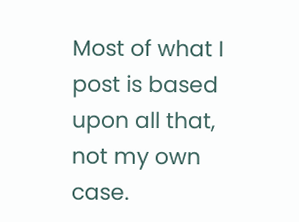Most of what I post is based upon all that, not my own case.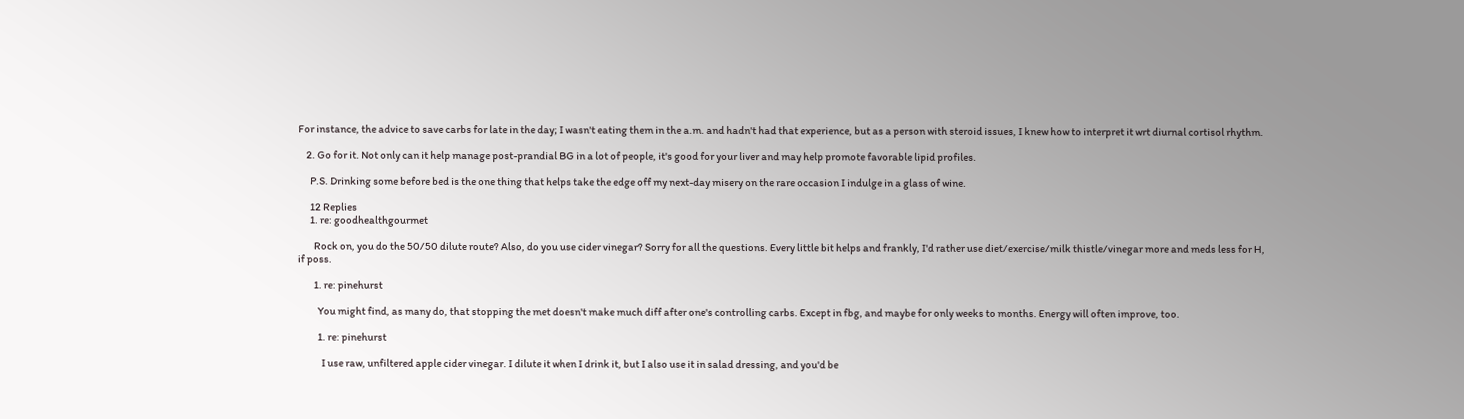For instance, the advice to save carbs for late in the day; I wasn't eating them in the a.m. and hadn't had that experience, but as a person with steroid issues, I knew how to interpret it wrt diurnal cortisol rhythm.

    2. Go for it. Not only can it help manage post-prandial BG in a lot of people, it's good for your liver and may help promote favorable lipid profiles.

      P.S. Drinking some before bed is the one thing that helps take the edge off my next-day misery on the rare occasion I indulge in a glass of wine.

      12 Replies
      1. re: goodhealthgourmet

        Rock on, you do the 50/50 dilute route? Also, do you use cider vinegar? Sorry for all the questions. Every little bit helps and frankly, I'd rather use diet/exercise/milk thistle/vinegar more and meds less for H, if poss.

        1. re: pinehurst

          You might find, as many do, that stopping the met doesn't make much diff after one's controlling carbs. Except in fbg, and maybe for only weeks to months. Energy will often improve, too.

          1. re: pinehurst

            I use raw, unfiltered apple cider vinegar. I dilute it when I drink it, but I also use it in salad dressing, and you'd be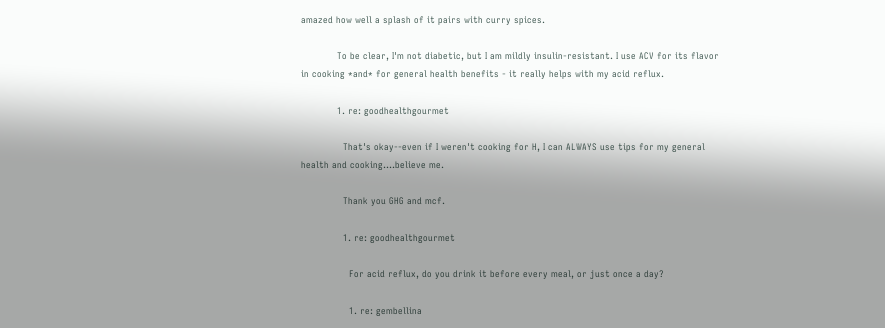amazed how well a splash of it pairs with curry spices.

            To be clear, I'm not diabetic, but I am mildly insulin-resistant. I use ACV for its flavor in cooking *and* for general health benefits - it really helps with my acid reflux.

            1. re: goodhealthgourmet

              That's okay--even if I weren't cooking for H, I can ALWAYS use tips for my general health and cooking....believe me.

              Thank you GHG and mcf.

              1. re: goodhealthgourmet

                For acid reflux, do you drink it before every meal, or just once a day?

                1. re: gembellina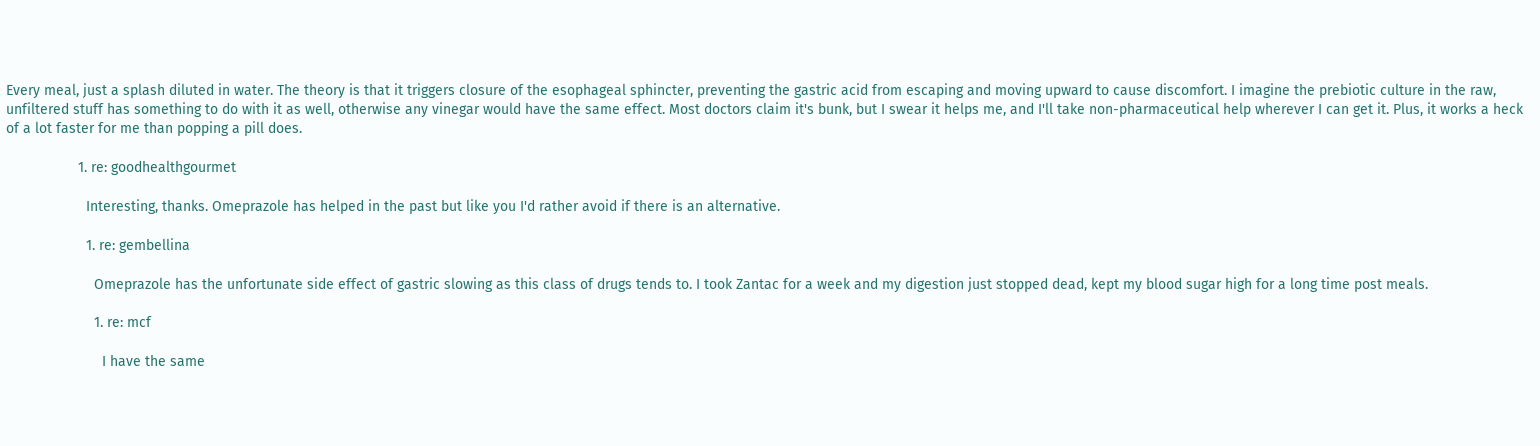Every meal, just a splash diluted in water. The theory is that it triggers closure of the esophageal sphincter, preventing the gastric acid from escaping and moving upward to cause discomfort. I imagine the prebiotic culture in the raw, unfiltered stuff has something to do with it as well, otherwise any vinegar would have the same effect. Most doctors claim it's bunk, but I swear it helps me, and I'll take non-pharmaceutical help wherever I can get it. Plus, it works a heck of a lot faster for me than popping a pill does.

                  1. re: goodhealthgourmet

                    Interesting, thanks. Omeprazole has helped in the past but like you I'd rather avoid if there is an alternative.

                    1. re: gembellina

                      Omeprazole has the unfortunate side effect of gastric slowing as this class of drugs tends to. I took Zantac for a week and my digestion just stopped dead, kept my blood sugar high for a long time post meals.

                      1. re: mcf

                        I have the same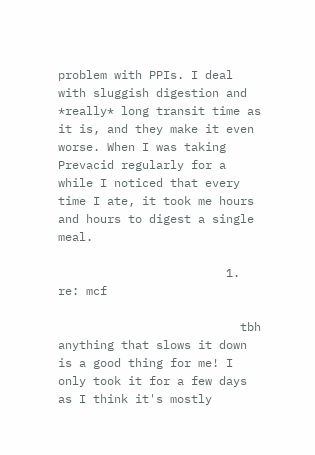problem with PPIs. I deal with sluggish digestion and *really* long transit time as it is, and they make it even worse. When I was taking Prevacid regularly for a while I noticed that every time I ate, it took me hours and hours to digest a single meal.

                        1. re: mcf

                          tbh anything that slows it down is a good thing for me! I only took it for a few days as I think it's mostly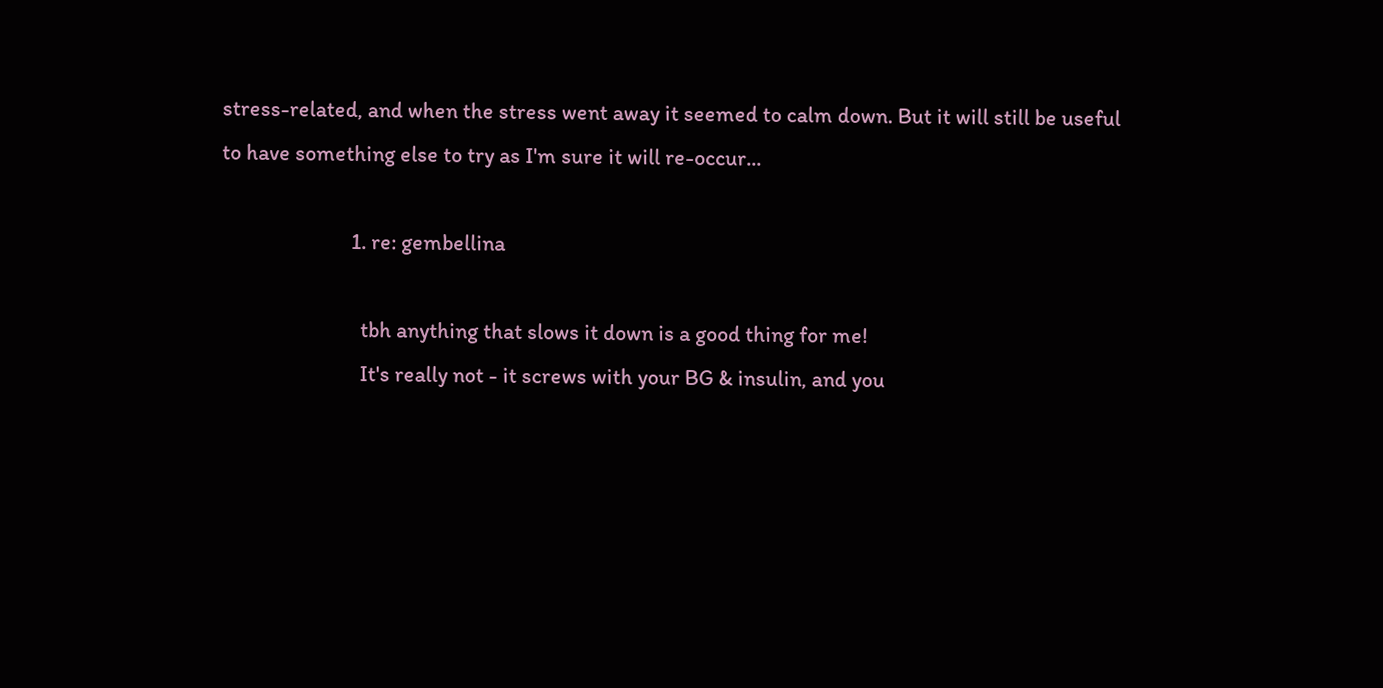stress-related, and when the stress went away it seemed to calm down. But it will still be useful to have something else to try as I'm sure it will re-occur...

                          1. re: gembellina

                            tbh anything that slows it down is a good thing for me!
                            It's really not - it screws with your BG & insulin, and you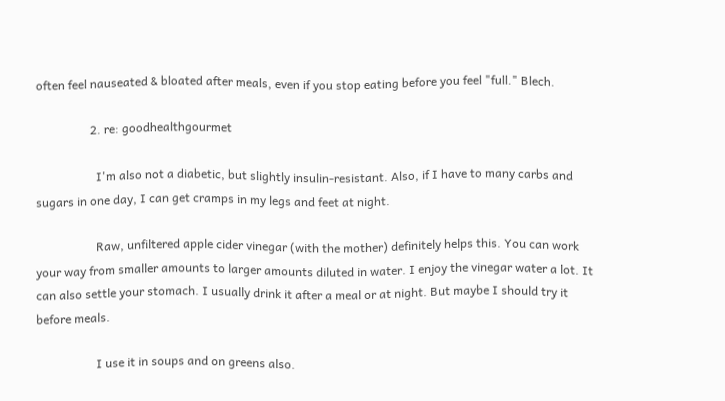often feel nauseated & bloated after meals, even if you stop eating before you feel "full." Blech.

                  2. re: goodhealthgourmet

                    I'm also not a diabetic, but slightly insulin-resistant. Also, if I have to many carbs and sugars in one day, I can get cramps in my legs and feet at night.

                    Raw, unfiltered apple cider vinegar (with the mother) definitely helps this. You can work your way from smaller amounts to larger amounts diluted in water. I enjoy the vinegar water a lot. It can also settle your stomach. I usually drink it after a meal or at night. But maybe I should try it before meals.

                    I use it in soups and on greens also.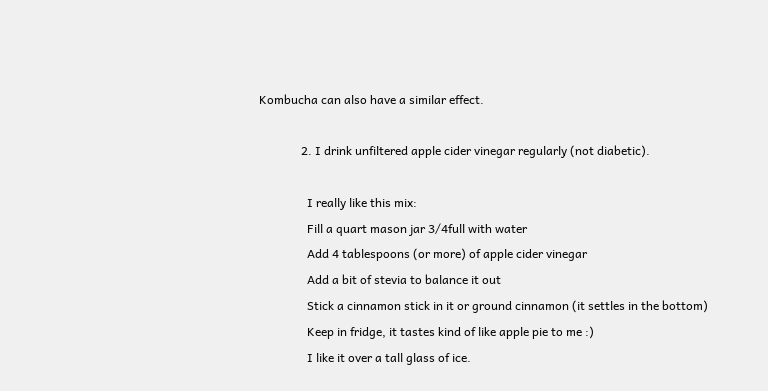Kombucha can also have a similar effect.

              2. I drink unfiltered apple cider vinegar regularly (not diabetic).

                I really like this mix:
                Fill a quart mason jar 3/4full with water
                Add 4 tablespoons (or more) of apple cider vinegar
                Add a bit of stevia to balance it out
                Stick a cinnamon stick in it or ground cinnamon (it settles in the bottom)
                Keep in fridge, it tastes kind of like apple pie to me :)
                I like it over a tall glass of ice.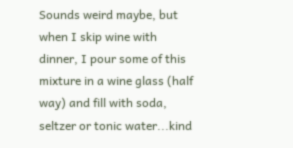Sounds weird maybe, but when I skip wine with dinner, I pour some of this mixture in a wine glass (half way) and fill with soda, seltzer or tonic water...kind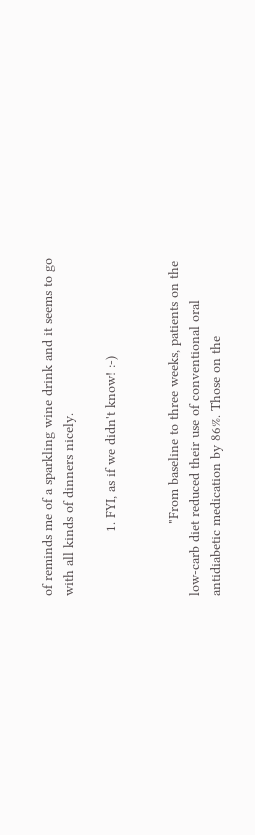of reminds me of a sparkling wine drink and it seems to go with all kinds of dinners nicely.

                1. FYI, as if we didn't know! :-)


                  "From baseline to three weeks, patients on the low-carb diet reduced their use of conventional oral antidiabetic medication by 86%. Those on the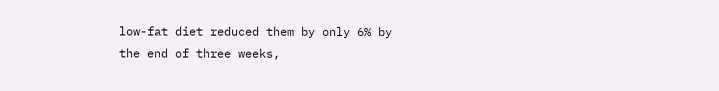low-fat diet reduced them by only 6% by the end of three weeks,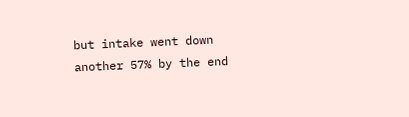but intake went down another 57% by the end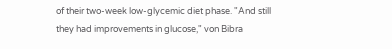of their two-week low-glycemic diet phase. "And still they had improvements in glucose," von Bibra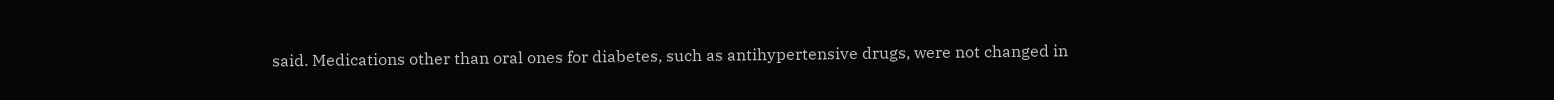said. Medications other than oral ones for diabetes, such as antihypertensive drugs, were not changed in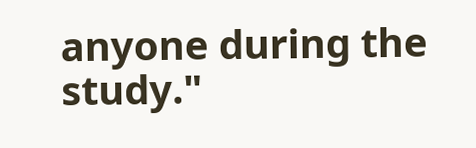anyone during the study."